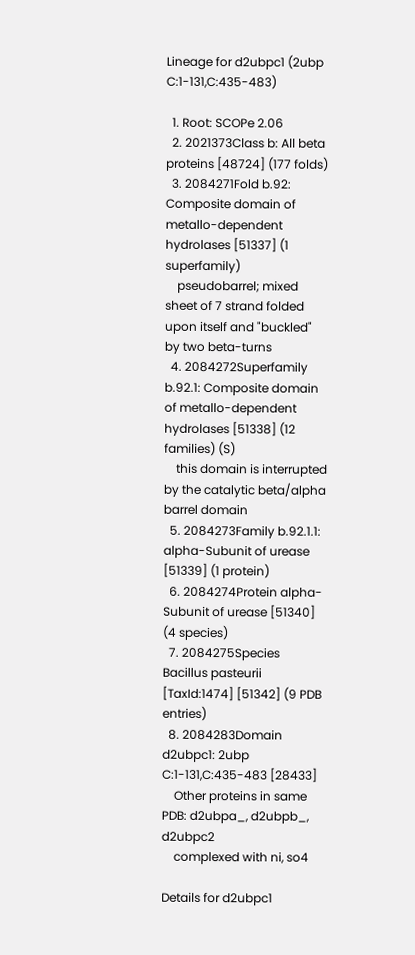Lineage for d2ubpc1 (2ubp C:1-131,C:435-483)

  1. Root: SCOPe 2.06
  2. 2021373Class b: All beta proteins [48724] (177 folds)
  3. 2084271Fold b.92: Composite domain of metallo-dependent hydrolases [51337] (1 superfamily)
    pseudobarrel; mixed sheet of 7 strand folded upon itself and "buckled" by two beta-turns
  4. 2084272Superfamily b.92.1: Composite domain of metallo-dependent hydrolases [51338] (12 families) (S)
    this domain is interrupted by the catalytic beta/alpha barrel domain
  5. 2084273Family b.92.1.1: alpha-Subunit of urease [51339] (1 protein)
  6. 2084274Protein alpha-Subunit of urease [51340] (4 species)
  7. 2084275Species Bacillus pasteurii [TaxId:1474] [51342] (9 PDB entries)
  8. 2084283Domain d2ubpc1: 2ubp C:1-131,C:435-483 [28433]
    Other proteins in same PDB: d2ubpa_, d2ubpb_, d2ubpc2
    complexed with ni, so4

Details for d2ubpc1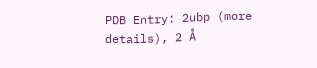PDB Entry: 2ubp (more details), 2 Å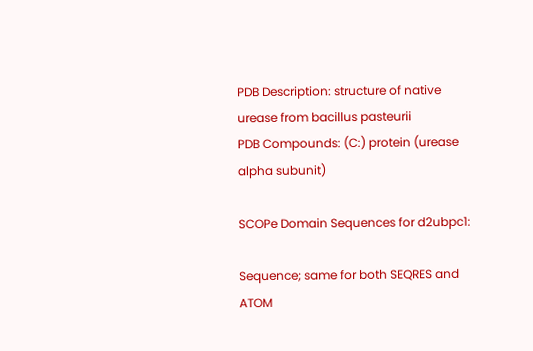PDB Description: structure of native urease from bacillus pasteurii
PDB Compounds: (C:) protein (urease alpha subunit)

SCOPe Domain Sequences for d2ubpc1:

Sequence; same for both SEQRES and ATOM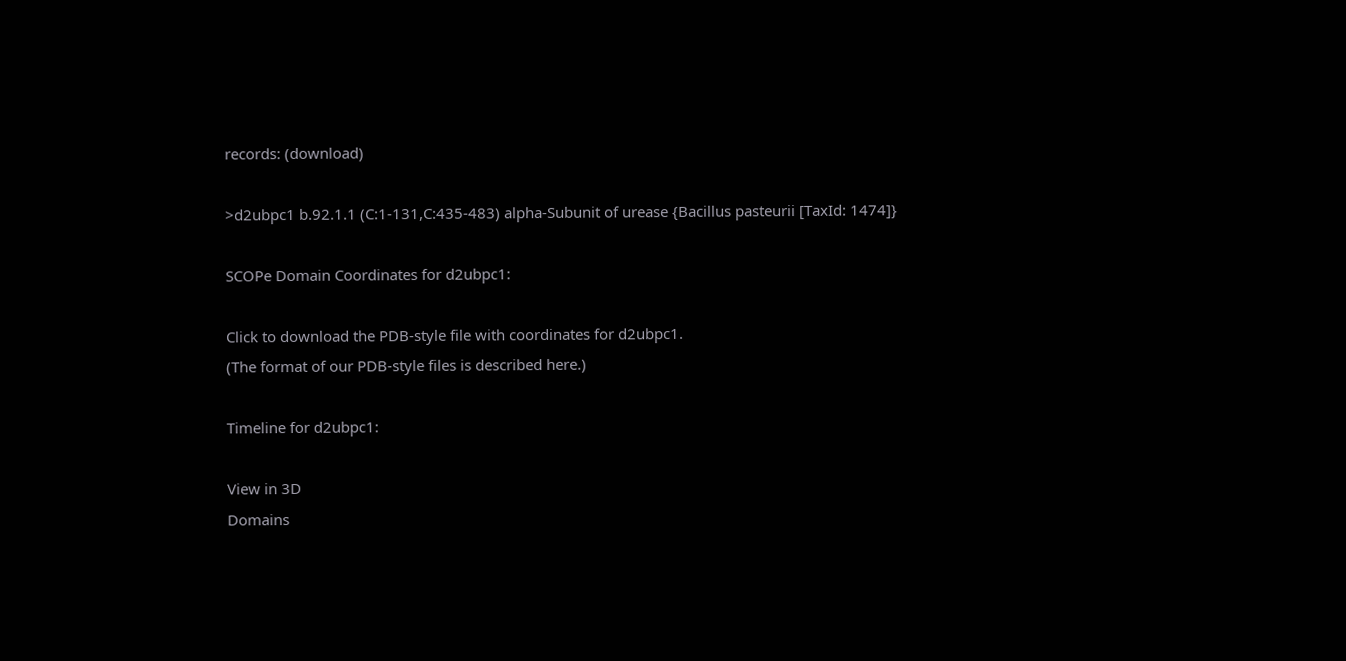records: (download)

>d2ubpc1 b.92.1.1 (C:1-131,C:435-483) alpha-Subunit of urease {Bacillus pasteurii [TaxId: 1474]}

SCOPe Domain Coordinates for d2ubpc1:

Click to download the PDB-style file with coordinates for d2ubpc1.
(The format of our PDB-style files is described here.)

Timeline for d2ubpc1:

View in 3D
Domains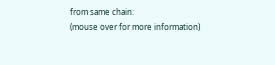from same chain:
(mouse over for more information)